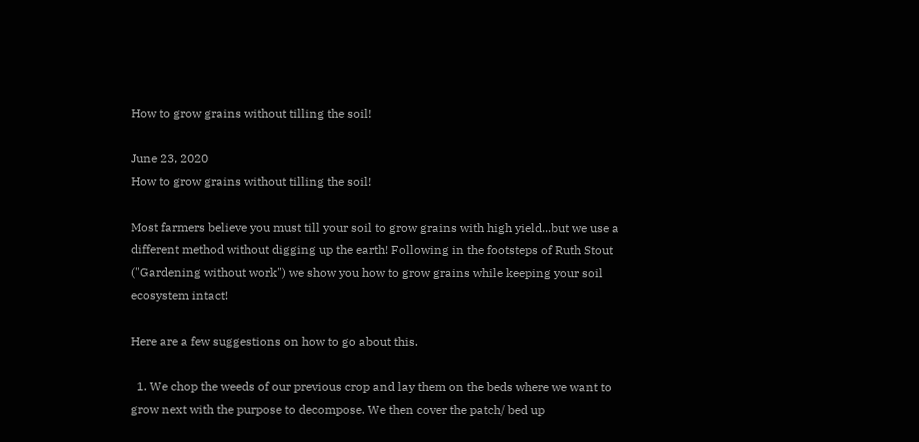How to grow grains without tilling the soil!

June 23, 2020
How to grow grains without tilling the soil!

Most farmers believe you must till your soil to grow grains with high yield...but we use a different method without digging up the earth! Following in the footsteps of Ruth Stout ("Gardening without work") we show you how to grow grains while keeping your soil ecosystem intact!

Here are a few suggestions on how to go about this.

  1. We chop the weeds of our previous crop and lay them on the beds where we want to grow next with the purpose to decompose. We then cover the patch/ bed up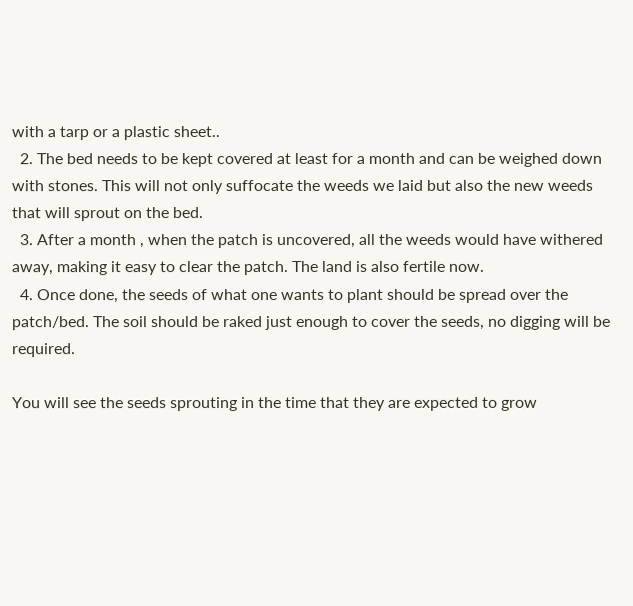with a tarp or a plastic sheet..
  2. The bed needs to be kept covered at least for a month and can be weighed down with stones. This will not only suffocate the weeds we laid but also the new weeds that will sprout on the bed.
  3. After a month , when the patch is uncovered, all the weeds would have withered away, making it easy to clear the patch. The land is also fertile now.
  4. Once done, the seeds of what one wants to plant should be spread over the patch/bed. The soil should be raked just enough to cover the seeds, no digging will be required.

You will see the seeds sprouting in the time that they are expected to grow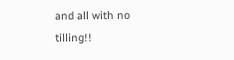and all with no tilling!!